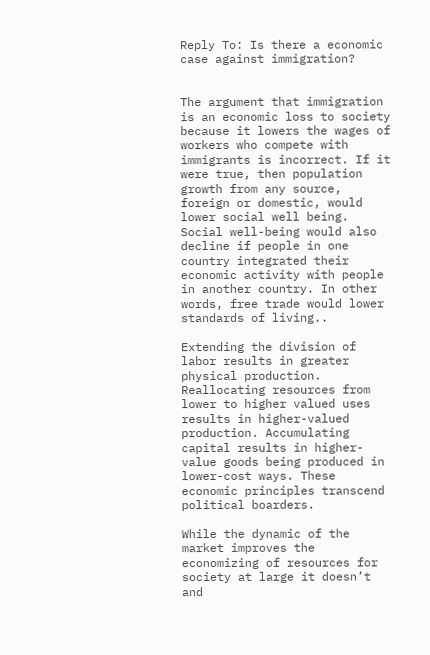Reply To: Is there a economic case against immigration?


The argument that immigration is an economic loss to society because it lowers the wages of workers who compete with immigrants is incorrect. If it were true, then population growth from any source, foreign or domestic, would lower social well being. Social well-being would also decline if people in one country integrated their economic activity with people in another country. In other words, free trade would lower standards of living..

Extending the division of labor results in greater physical production. Reallocating resources from lower to higher valued uses results in higher-valued production. Accumulating capital results in higher-value goods being produced in lower-cost ways. These economic principles transcend political boarders.

While the dynamic of the market improves the economizing of resources for society at large it doesn’t and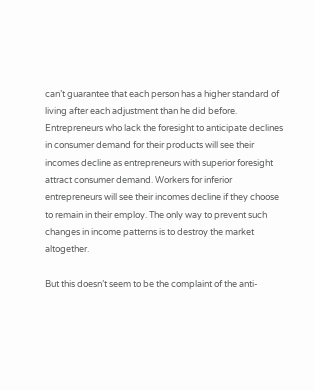can’t guarantee that each person has a higher standard of living after each adjustment than he did before. Entrepreneurs who lack the foresight to anticipate declines in consumer demand for their products will see their incomes decline as entrepreneurs with superior foresight attract consumer demand. Workers for inferior entrepreneurs will see their incomes decline if they choose to remain in their employ. The only way to prevent such changes in income patterns is to destroy the market altogether.

But this doesn’t seem to be the complaint of the anti-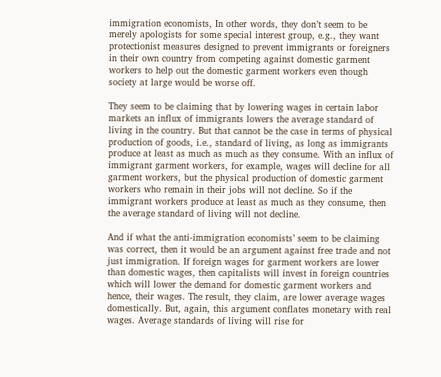immigration economists, In other words, they don’t seem to be merely apologists for some special interest group, e.g., they want protectionist measures designed to prevent immigrants or foreigners in their own country from competing against domestic garment workers to help out the domestic garment workers even though society at large would be worse off.

They seem to be claiming that by lowering wages in certain labor markets an influx of immigrants lowers the average standard of living in the country. But that cannot be the case in terms of physical production of goods, i.e., standard of living, as long as immigrants produce at least as much as much as they consume. With an influx of immigrant garment workers, for example, wages will decline for all garment workers, but the physical production of domestic garment workers who remain in their jobs will not decline. So if the immigrant workers produce at least as much as they consume, then the average standard of living will not decline.

And if what the anti-immigration economists’ seem to be claiming was correct, then it would be an argument against free trade and not just immigration. If foreign wages for garment workers are lower than domestic wages, then capitalists will invest in foreign countries which will lower the demand for domestic garment workers and hence, their wages. The result, they claim, are lower average wages domestically. But, again, this argument conflates monetary with real wages. Average standards of living will rise for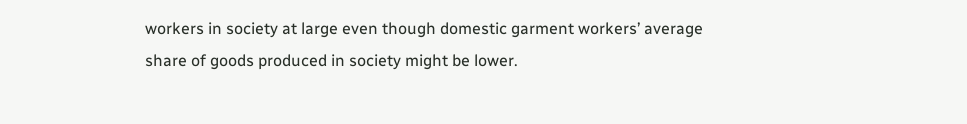workers in society at large even though domestic garment workers’ average share of goods produced in society might be lower.